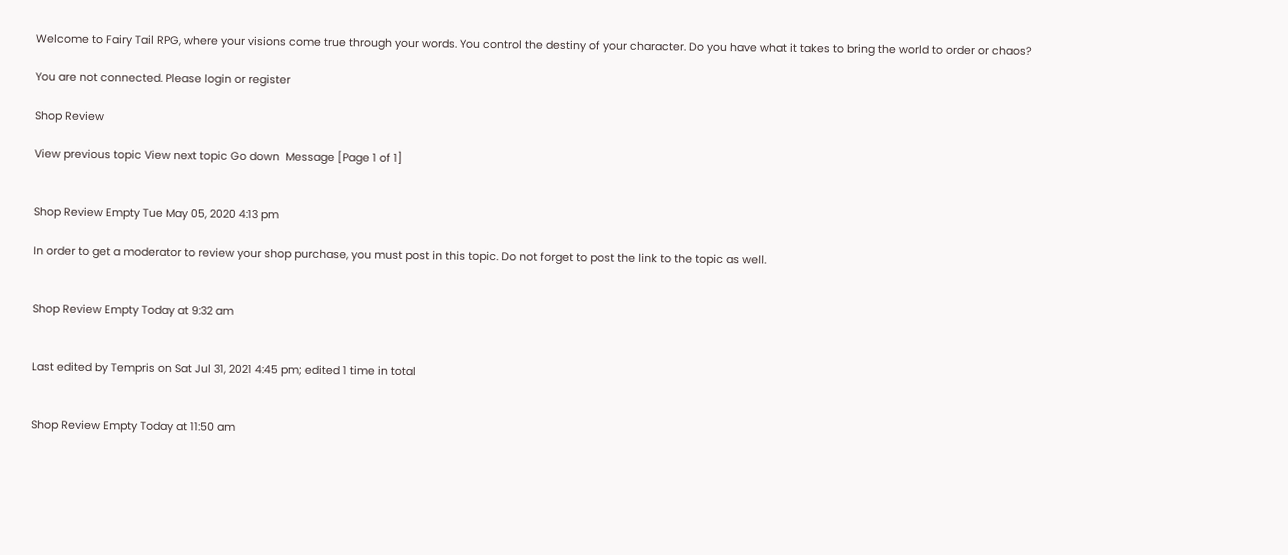Welcome to Fairy Tail RPG, where your visions come true through your words. You control the destiny of your character. Do you have what it takes to bring the world to order or chaos?

You are not connected. Please login or register

Shop Review

View previous topic View next topic Go down  Message [Page 1 of 1]


Shop Review Empty Tue May 05, 2020 4:13 pm

In order to get a moderator to review your shop purchase, you must post in this topic. Do not forget to post the link to the topic as well.


Shop Review Empty Today at 9:32 am


Last edited by Tempris on Sat Jul 31, 2021 4:45 pm; edited 1 time in total


Shop Review Empty Today at 11:50 am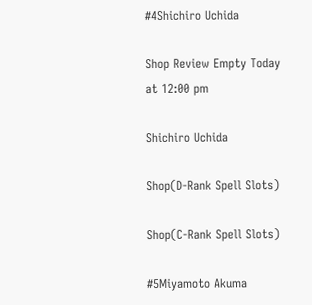#4Shichiro Uchida

Shop Review Empty Today at 12:00 pm

Shichiro Uchida

Shop(D-Rank Spell Slots)

Shop(C-Rank Spell Slots)

#5Miyamoto Akuma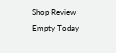Shop Review Empty Today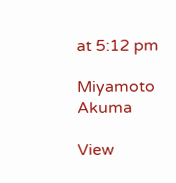at 5:12 pm

Miyamoto Akuma

View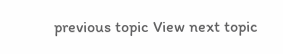previous topic View next topic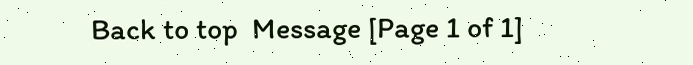Back to top  Message [Page 1 of 1]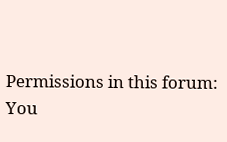Permissions in this forum:
You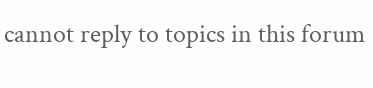cannot reply to topics in this forum